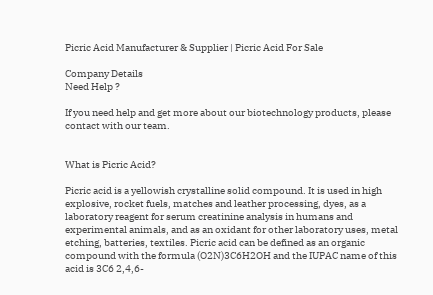Picric Acid Manufacturer & Supplier | Picric Acid For Sale

Company Details
Need Help ?

If you need help and get more about our biotechnology products, please contact with our team.


What is Picric Acid?

Picric acid is a yellowish crystalline solid compound. It is used in high explosive, rocket fuels, matches and leather processing, dyes, as a laboratory reagent for serum creatinine analysis in humans and experimental animals, and as an oxidant for other laboratory uses, metal etching, batteries, textiles. Picric acid can be defined as an organic compound with the formula (O2N)3C6H2OH and the IUPAC name of this acid is 3C6 2,4,6-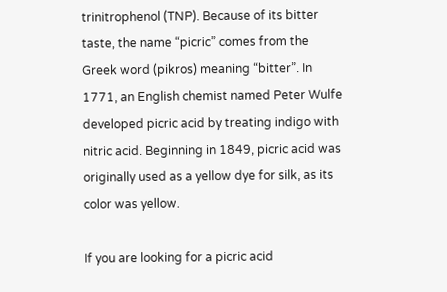trinitrophenol (TNP). Because of its bitter taste, the name “picric” comes from the Greek word (pikros) meaning “bitter”. In 1771, an English chemist named Peter Wulfe developed picric acid by treating indigo with nitric acid. Beginning in 1849, picric acid was originally used as a yellow dye for silk, as its color was yellow.

If you are looking for a picric acid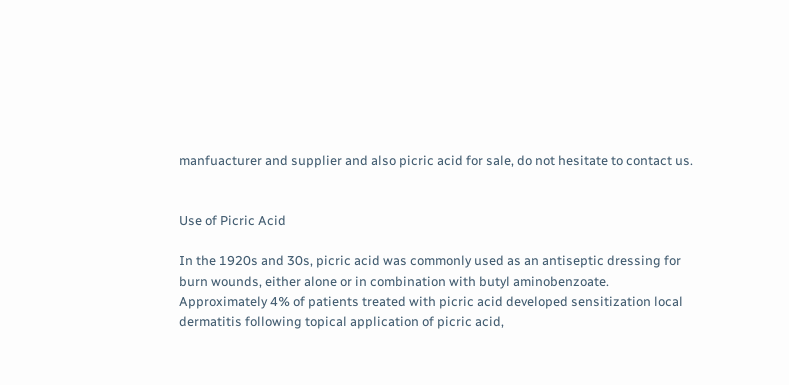manfuacturer and supplier and also picric acid for sale, do not hesitate to contact us.


Use of Picric Acid

In the 1920s and 30s, picric acid was commonly used as an antiseptic dressing for burn wounds, either alone or in combination with butyl aminobenzoate. Approximately 4% of patients treated with picric acid developed sensitization local dermatitis following topical application of picric acid,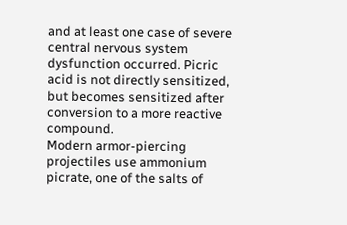and at least one case of severe central nervous system dysfunction occurred. Picric acid is not directly sensitized, but becomes sensitized after conversion to a more reactive compound.
Modern armor-piercing projectiles use ammonium picrate, one of the salts of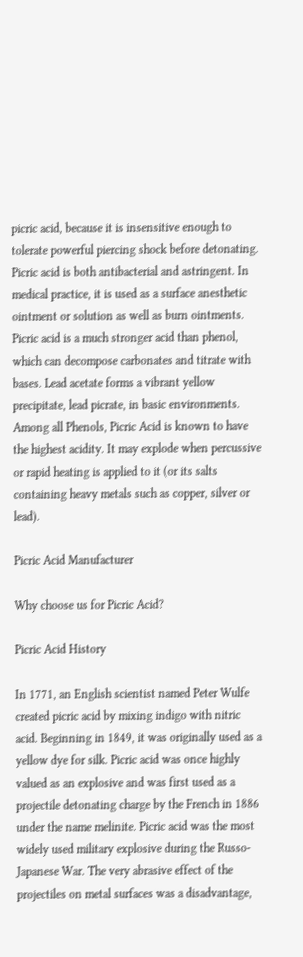picric acid, because it is insensitive enough to tolerate powerful piercing shock before detonating. Picric acid is both antibacterial and astringent. In medical practice, it is used as a surface anesthetic ointment or solution as well as burn ointments. Picric acid is a much stronger acid than phenol, which can decompose carbonates and titrate with bases. Lead acetate forms a vibrant yellow precipitate, lead picrate, in basic environments.
Among all Phenols, Picric Acid is known to have the highest acidity. It may explode when percussive or rapid heating is applied to it (or its salts containing heavy metals such as copper, silver or lead).

Picric Acid Manufacturer

Why choose us for Picric Acid?

Picric Acid History

In 1771, an English scientist named Peter Wulfe created picric acid by mixing indigo with nitric acid. Beginning in 1849, it was originally used as a yellow dye for silk. Picric acid was once highly valued as an explosive and was first used as a projectile detonating charge by the French in 1886 under the name melinite. Picric acid was the most widely used military explosive during the Russo-Japanese War. The very abrasive effect of the projectiles on metal surfaces was a disadvantage,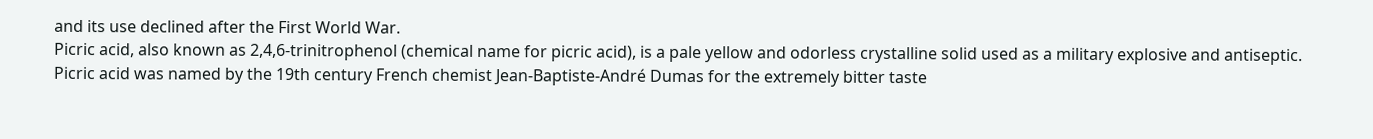and its use declined after the First World War.
Picric acid, also known as 2,4,6-trinitrophenol (chemical name for picric acid), is a pale yellow and odorless crystalline solid used as a military explosive and antiseptic. Picric acid was named by the 19th century French chemist Jean-Baptiste-André Dumas for the extremely bitter taste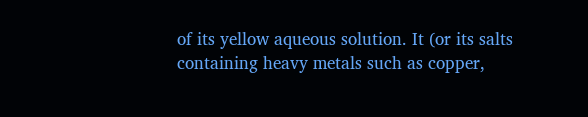of its yellow aqueous solution. It (or its salts containing heavy metals such as copper,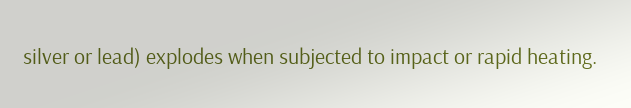silver or lead) explodes when subjected to impact or rapid heating.